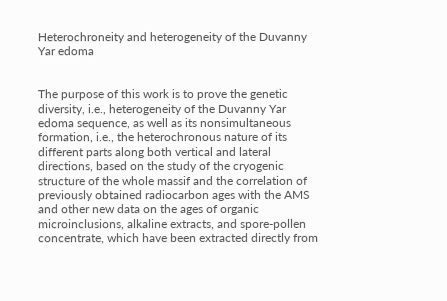Heterochroneity and heterogeneity of the Duvanny Yar edoma


The purpose of this work is to prove the genetic diversity, i.e., heterogeneity of the Duvanny Yar edoma sequence, as well as its nonsimultaneous formation, i.e., the heterochronous nature of its different parts along both vertical and lateral directions, based on the study of the cryogenic structure of the whole massif and the correlation of previously obtained radiocarbon ages with the AMS and other new data on the ages of organic microinclusions, alkaline extracts, and spore-pollen concentrate, which have been extracted directly from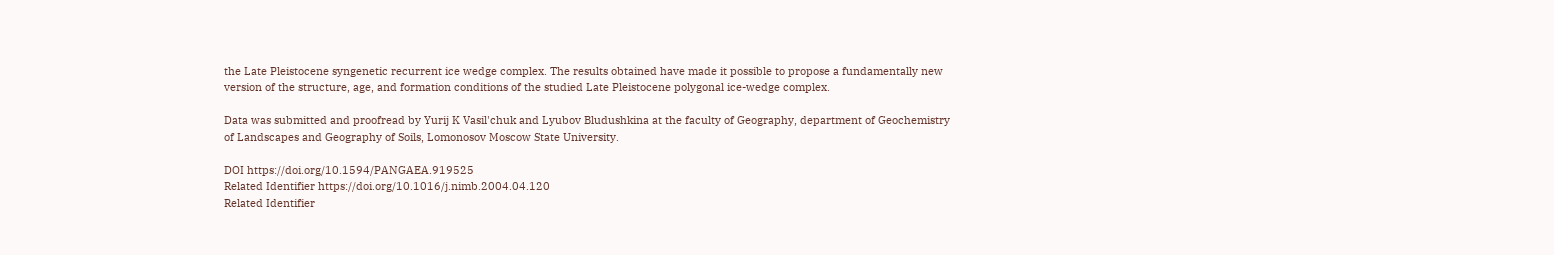the Late Pleistocene syngenetic recurrent ice wedge complex. The results obtained have made it possible to propose a fundamentally new version of the structure, age, and formation conditions of the studied Late Pleistocene polygonal ice-wedge complex.

Data was submitted and proofread by Yurij K Vasil'chuk and Lyubov Bludushkina at the faculty of Geography, department of Geochemistry of Landscapes and Geography of Soils, Lomonosov Moscow State University.

DOI https://doi.org/10.1594/PANGAEA.919525
Related Identifier https://doi.org/10.1016/j.nimb.2004.04.120
Related Identifier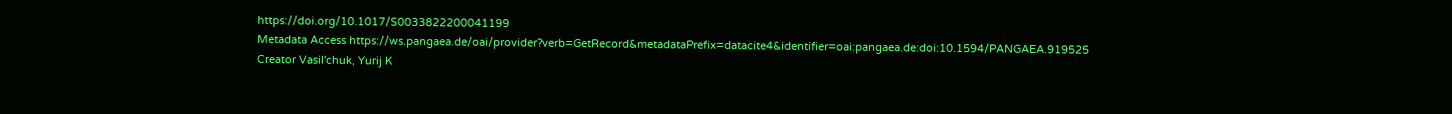https://doi.org/10.1017/S0033822200041199
Metadata Access https://ws.pangaea.de/oai/provider?verb=GetRecord&metadataPrefix=datacite4&identifier=oai:pangaea.de:doi:10.1594/PANGAEA.919525
Creator Vasil'chuk, Yurij K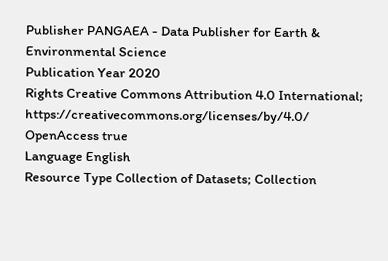Publisher PANGAEA - Data Publisher for Earth & Environmental Science
Publication Year 2020
Rights Creative Commons Attribution 4.0 International; https://creativecommons.org/licenses/by/4.0/
OpenAccess true
Language English
Resource Type Collection of Datasets; Collection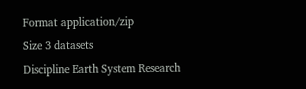Format application/zip
Size 3 datasets
Discipline Earth System Research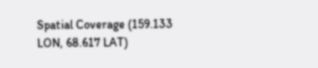Spatial Coverage (159.133 LON, 68.617 LAT)